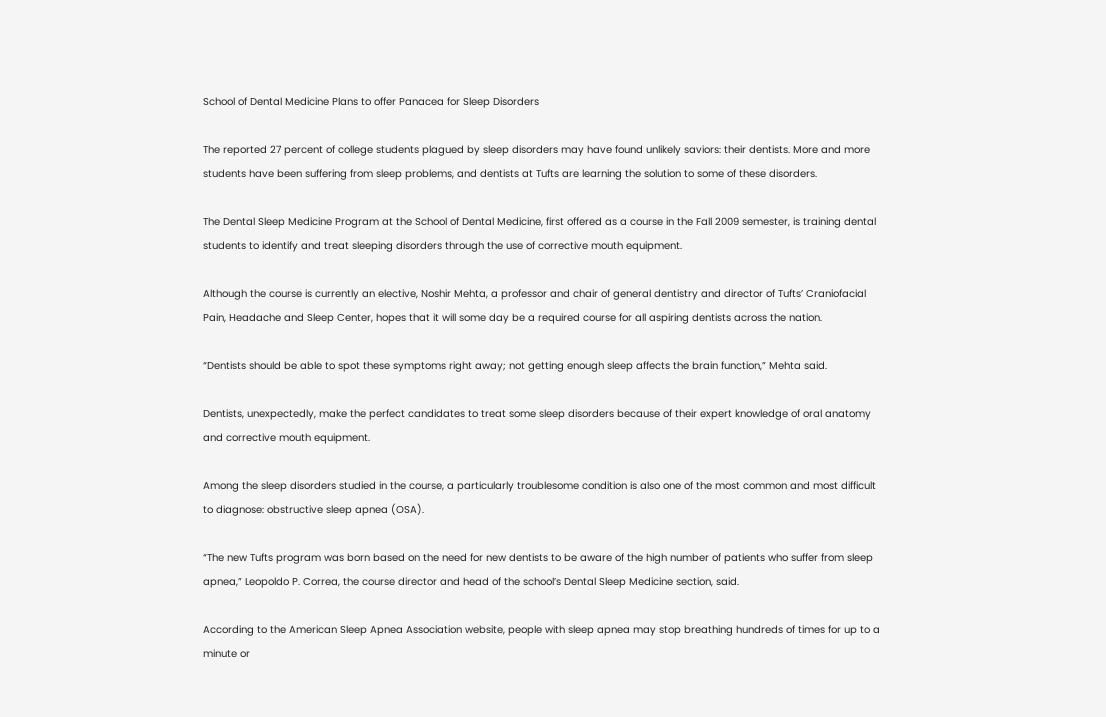School of Dental Medicine Plans to offer Panacea for Sleep Disorders

The reported 27 percent of college students plagued by sleep disorders may have found unlikely saviors: their dentists. More and more students have been suffering from sleep problems, and dentists at Tufts are learning the solution to some of these disorders.

The Dental Sleep Medicine Program at the School of Dental Medicine, first offered as a course in the Fall 2009 semester, is training dental students to identify and treat sleeping disorders through the use of corrective mouth equipment.

Although the course is currently an elective, Noshir Mehta, a professor and chair of general dentistry and director of Tufts’ Craniofacial Pain, Headache and Sleep Center, hopes that it will some day be a required course for all aspiring dentists across the nation.

“Dentists should be able to spot these symptoms right away; not getting enough sleep affects the brain function,” Mehta said.

Dentists, unexpectedly, make the perfect candidates to treat some sleep disorders because of their expert knowledge of oral anatomy and corrective mouth equipment.

Among the sleep disorders studied in the course, a particularly troublesome condition is also one of the most common and most difficult to diagnose: obstructive sleep apnea (OSA).

“The new Tufts program was born based on the need for new dentists to be aware of the high number of patients who suffer from sleep apnea,” Leopoldo P. Correa, the course director and head of the school’s Dental Sleep Medicine section, said.

According to the American Sleep Apnea Association website, people with sleep apnea may stop breathing hundreds of times for up to a minute or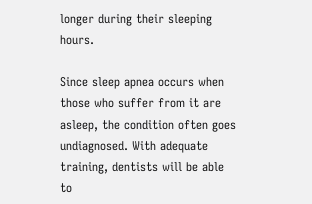longer during their sleeping hours.

Since sleep apnea occurs when those who suffer from it are asleep, the condition often goes undiagnosed. With adequate training, dentists will be able to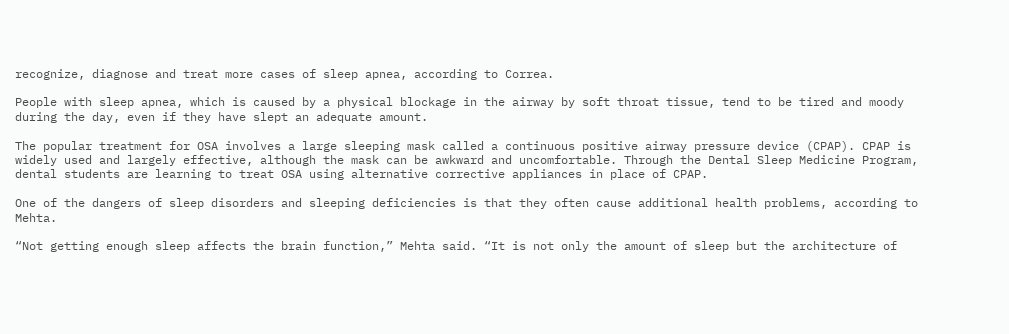recognize, diagnose and treat more cases of sleep apnea, according to Correa.

People with sleep apnea, which is caused by a physical blockage in the airway by soft throat tissue, tend to be tired and moody during the day, even if they have slept an adequate amount.

The popular treatment for OSA involves a large sleeping mask called a continuous positive airway pressure device (CPAP). CPAP is widely used and largely effective, although the mask can be awkward and uncomfortable. Through the Dental Sleep Medicine Program, dental students are learning to treat OSA using alternative corrective appliances in place of CPAP.

One of the dangers of sleep disorders and sleeping deficiencies is that they often cause additional health problems, according to Mehta.

“Not getting enough sleep affects the brain function,” Mehta said. “It is not only the amount of sleep but the architecture of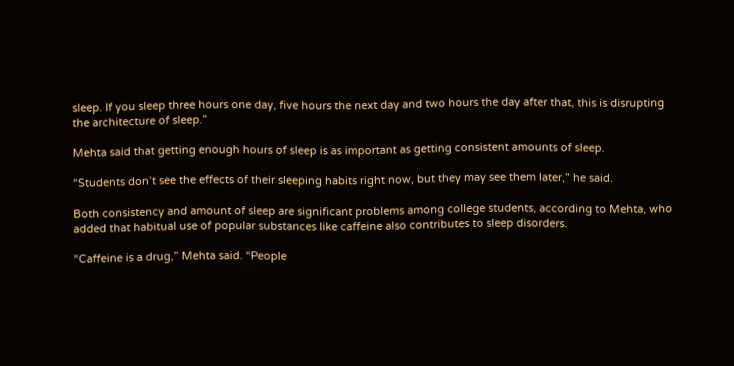sleep. If you sleep three hours one day, five hours the next day and two hours the day after that, this is disrupting the architecture of sleep.”

Mehta said that getting enough hours of sleep is as important as getting consistent amounts of sleep.

“Students don’t see the effects of their sleeping habits right now, but they may see them later,” he said.

Both consistency and amount of sleep are significant problems among college students, according to Mehta, who added that habitual use of popular substances like caffeine also contributes to sleep disorders.

“Caffeine is a drug,” Mehta said. “People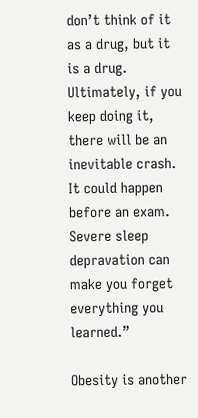don’t think of it as a drug, but it is a drug. Ultimately, if you keep doing it, there will be an inevitable crash. It could happen before an exam. Severe sleep depravation can make you forget everything you learned.”

Obesity is another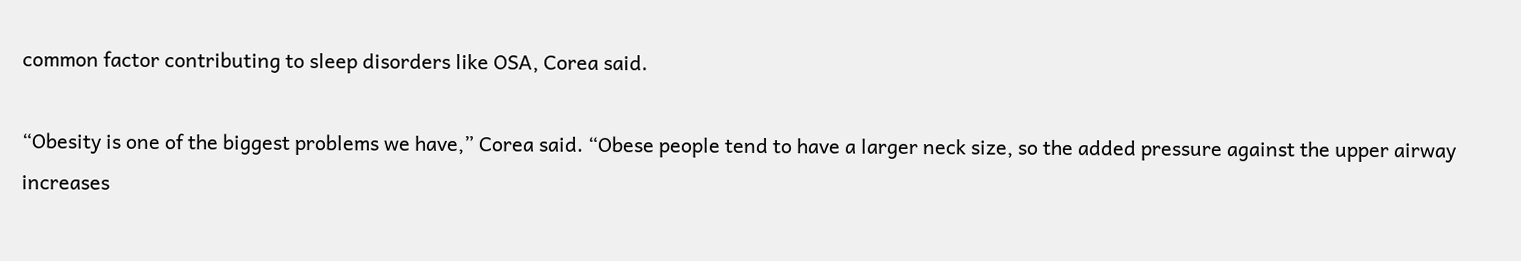common factor contributing to sleep disorders like OSA, Corea said.

“Obesity is one of the biggest problems we have,” Corea said. “Obese people tend to have a larger neck size, so the added pressure against the upper airway increases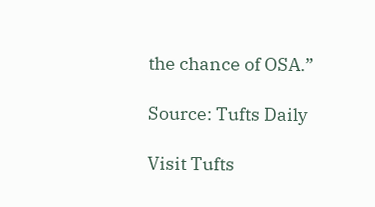the chance of OSA.”

Source: Tufts Daily

Visit Tufts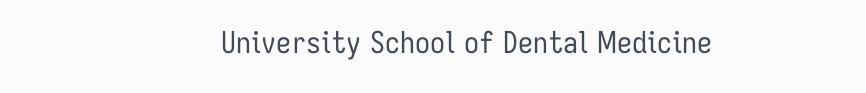University School of Dental Medicine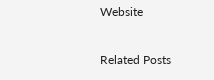Website

Related Posts